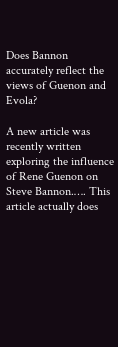Does Bannon accurately reflect the views of Guenon and Evola?

A new article was recently written exploring the influence of Rene Guenon on Steve Bannon.…. This article actually does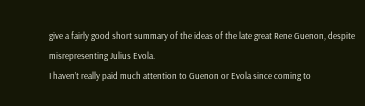give a fairly good short summary of the ideas of the late great Rene Guenon, despite misrepresenting Julius Evola.
I haven’t really paid much attention to Guenon or Evola since coming to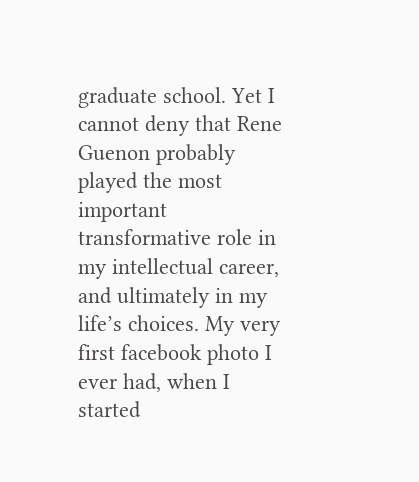graduate school. Yet I cannot deny that Rene Guenon probably played the most important transformative role in my intellectual career, and ultimately in my life’s choices. My very first facebook photo I ever had, when I started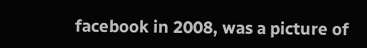facebook in 2008, was a picture of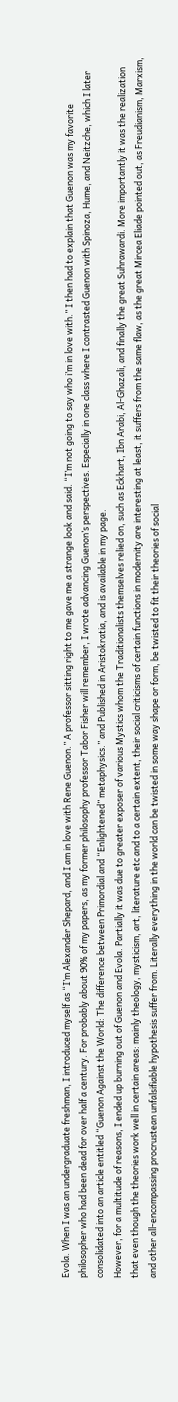Evola. When I was an undergraduate freshman, I introduced myself as “I’m Alexander Shepard, and I am in love with Rene Guenon.” A professor sitting right to me gave me a strange look and said. “I’m not going to say who i’m in love with.” I then had to explain that Guenon was my favorite philosopher who had been dead for over half a century. For probably about 90% of my papers, as my former philosophy professor Tabor Fisher will remember, I wrote advancing Guenon’s perspectives. Especially in one class where I contrasted Guenon with Spinoza, Hume, and Neitzche, which I later consolidated into an article entitled “Guenon Against the World: The difference between Primordial and “Enlightened” metaphysics.” and Published in Aristokratia, and is available in my page.
However, for a multitude of reasons, I ended up burning out of Guenon and Evola. Partially it was due to greater exposer of various Mystics whom the Traditionalists themselves relied on, such as Eckhart, Ibn Arabi, Al-Ghazali, and finally the great Suhrawardi. More importantly it was the realization that even though the theories work well in certain areas: mainly theology, mysticism, art, literature etc and to a certain extent, their social criticisms of certain functions in modernity are interesting at least, it suffers from the same flaw, as the great Mircea Eliade pointed out, as Freudianism, Marxism, and other all-encompassing procrustean unfalsifiable hypothesis suffer from. Literally everything in the world can be twisted in some way shape or form, be twisted to fit their theories of social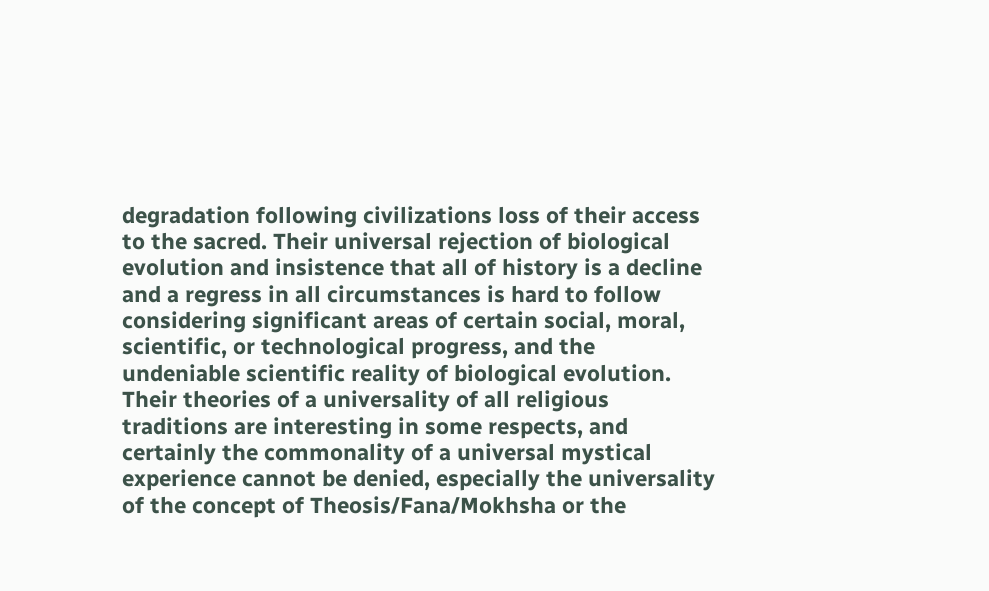degradation following civilizations loss of their access to the sacred. Their universal rejection of biological evolution and insistence that all of history is a decline and a regress in all circumstances is hard to follow considering significant areas of certain social, moral, scientific, or technological progress, and the undeniable scientific reality of biological evolution. Their theories of a universality of all religious traditions are interesting in some respects, and certainly the commonality of a universal mystical experience cannot be denied, especially the universality of the concept of Theosis/Fana/Mokhsha or the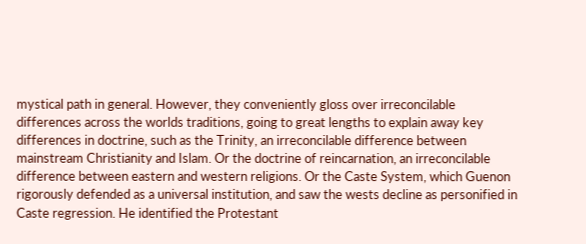mystical path in general. However, they conveniently gloss over irreconcilable differences across the worlds traditions, going to great lengths to explain away key differences in doctrine, such as the Trinity, an irreconcilable difference between mainstream Christianity and Islam. Or the doctrine of reincarnation, an irreconcilable difference between eastern and western religions. Or the Caste System, which Guenon rigorously defended as a universal institution, and saw the wests decline as personified in Caste regression. He identified the Protestant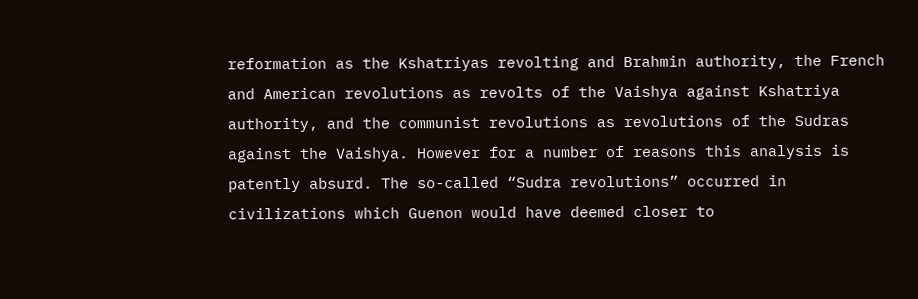reformation as the Kshatriyas revolting and Brahmin authority, the French and American revolutions as revolts of the Vaishya against Kshatriya authority, and the communist revolutions as revolutions of the Sudras against the Vaishya. However for a number of reasons this analysis is patently absurd. The so-called “Sudra revolutions” occurred in civilizations which Guenon would have deemed closer to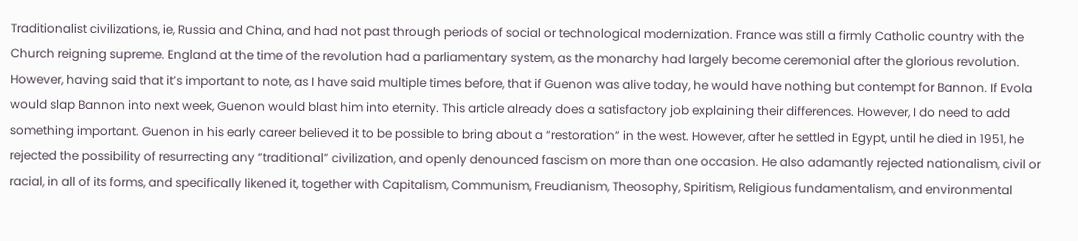Traditionalist civilizations, ie, Russia and China, and had not past through periods of social or technological modernization. France was still a firmly Catholic country with the Church reigning supreme. England at the time of the revolution had a parliamentary system, as the monarchy had largely become ceremonial after the glorious revolution.
However, having said that it’s important to note, as I have said multiple times before, that if Guenon was alive today, he would have nothing but contempt for Bannon. If Evola would slap Bannon into next week, Guenon would blast him into eternity. This article already does a satisfactory job explaining their differences. However, I do need to add something important. Guenon in his early career believed it to be possible to bring about a “restoration” in the west. However, after he settled in Egypt, until he died in 1951, he rejected the possibility of resurrecting any “traditional” civilization, and openly denounced fascism on more than one occasion. He also adamantly rejected nationalism, civil or racial, in all of its forms, and specifically likened it, together with Capitalism, Communism, Freudianism, Theosophy, Spiritism, Religious fundamentalism, and environmental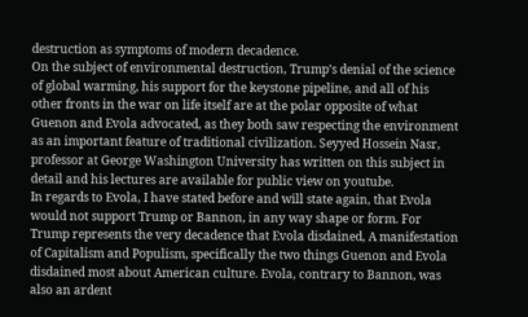destruction as symptoms of modern decadence.
On the subject of environmental destruction, Trump’s denial of the science of global warming, his support for the keystone pipeline, and all of his other fronts in the war on life itself are at the polar opposite of what Guenon and Evola advocated, as they both saw respecting the environment as an important feature of traditional civilization. Seyyed Hossein Nasr, professor at George Washington University has written on this subject in detail and his lectures are available for public view on youtube.
In regards to Evola, I have stated before and will state again, that Evola would not support Trump or Bannon, in any way shape or form. For Trump represents the very decadence that Evola disdained, A manifestation of Capitalism and Populism, specifically the two things Guenon and Evola disdained most about American culture. Evola, contrary to Bannon, was also an ardent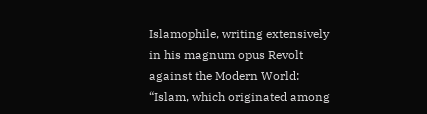Islamophile, writing extensively in his magnum opus Revolt against the Modern World:
“Islam, which originated among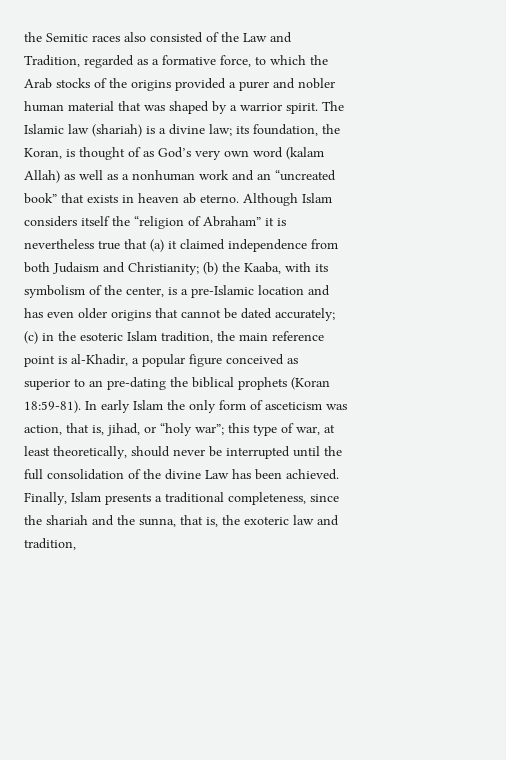the Semitic races also consisted of the Law and Tradition, regarded as a formative force, to which the Arab stocks of the origins provided a purer and nobler human material that was shaped by a warrior spirit. The Islamic law (shariah) is a divine law; its foundation, the Koran, is thought of as God’s very own word (kalam Allah) as well as a nonhuman work and an “uncreated book” that exists in heaven ab eterno. Although Islam considers itself the “religion of Abraham” it is nevertheless true that (a) it claimed independence from both Judaism and Christianity; (b) the Kaaba, with its symbolism of the center, is a pre-Islamic location and has even older origins that cannot be dated accurately; (c) in the esoteric Islam tradition, the main reference point is al-Khadir, a popular figure conceived as superior to an pre-dating the biblical prophets (Koran 18:59-81). In early Islam the only form of asceticism was action, that is, jihad, or “holy war”; this type of war, at least theoretically, should never be interrupted until the full consolidation of the divine Law has been achieved. Finally, Islam presents a traditional completeness, since the shariah and the sunna, that is, the exoteric law and tradition,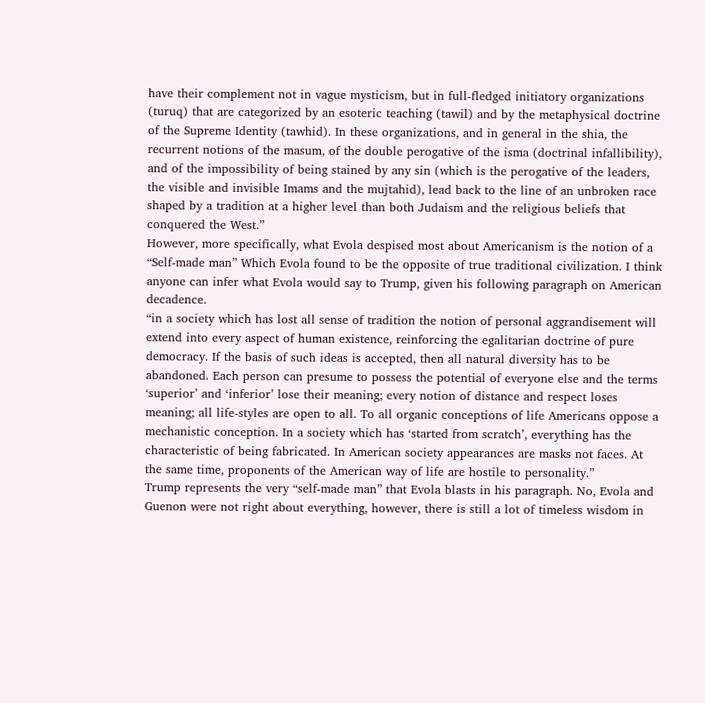have their complement not in vague mysticism, but in full-fledged initiatory organizations (turuq) that are categorized by an esoteric teaching (tawil) and by the metaphysical doctrine of the Supreme Identity (tawhid). In these organizations, and in general in the shia, the recurrent notions of the masum, of the double perogative of the isma (doctrinal infallibility), and of the impossibility of being stained by any sin (which is the perogative of the leaders, the visible and invisible Imams and the mujtahid), lead back to the line of an unbroken race shaped by a tradition at a higher level than both Judaism and the religious beliefs that conquered the West.”
However, more specifically, what Evola despised most about Americanism is the notion of a “Self-made man” Which Evola found to be the opposite of true traditional civilization. I think anyone can infer what Evola would say to Trump, given his following paragraph on American decadence.
“in a society which has lost all sense of tradition the notion of personal aggrandisement will extend into every aspect of human existence, reinforcing the egalitarian doctrine of pure democracy. If the basis of such ideas is accepted, then all natural diversity has to be abandoned. Each person can presume to possess the potential of everyone else and the terms ‘superior’ and ‘inferior’ lose their meaning; every notion of distance and respect loses meaning; all life-styles are open to all. To all organic conceptions of life Americans oppose a mechanistic conception. In a society which has ‘started from scratch’, everything has the characteristic of being fabricated. In American society appearances are masks not faces. At the same time, proponents of the American way of life are hostile to personality.”
Trump represents the very “self-made man” that Evola blasts in his paragraph. No, Evola and Guenon were not right about everything, however, there is still a lot of timeless wisdom in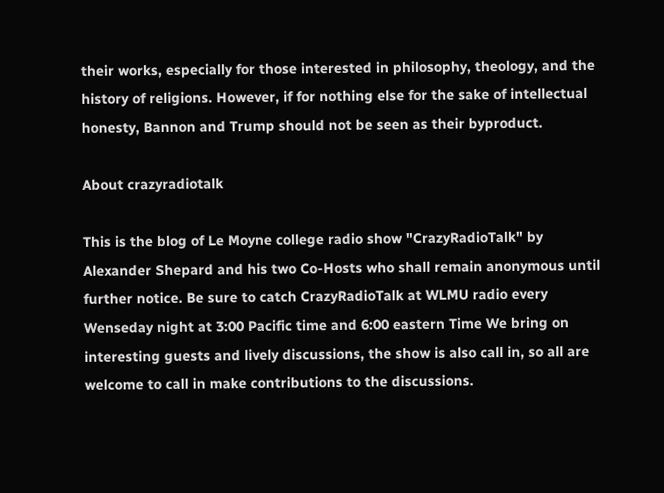their works, especially for those interested in philosophy, theology, and the history of religions. However, if for nothing else for the sake of intellectual honesty, Bannon and Trump should not be seen as their byproduct.

About crazyradiotalk

This is the blog of Le Moyne college radio show "CrazyRadioTalk" by Alexander Shepard and his two Co-Hosts who shall remain anonymous until further notice. Be sure to catch CrazyRadioTalk at WLMU radio every Wenseday night at 3:00 Pacific time and 6:00 eastern Time We bring on interesting guests and lively discussions, the show is also call in, so all are welcome to call in make contributions to the discussions.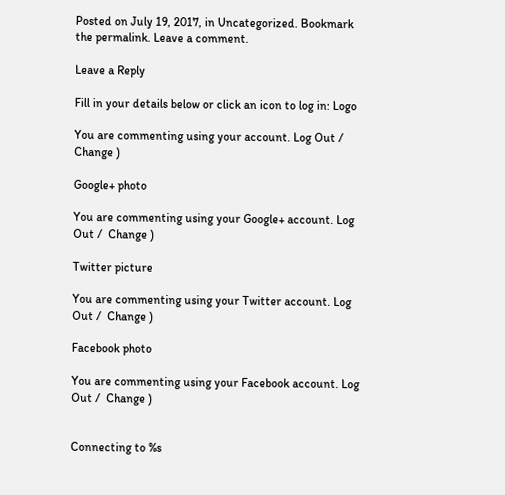Posted on July 19, 2017, in Uncategorized. Bookmark the permalink. Leave a comment.

Leave a Reply

Fill in your details below or click an icon to log in: Logo

You are commenting using your account. Log Out /  Change )

Google+ photo

You are commenting using your Google+ account. Log Out /  Change )

Twitter picture

You are commenting using your Twitter account. Log Out /  Change )

Facebook photo

You are commenting using your Facebook account. Log Out /  Change )


Connecting to %s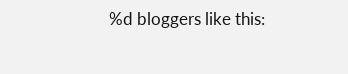%d bloggers like this: